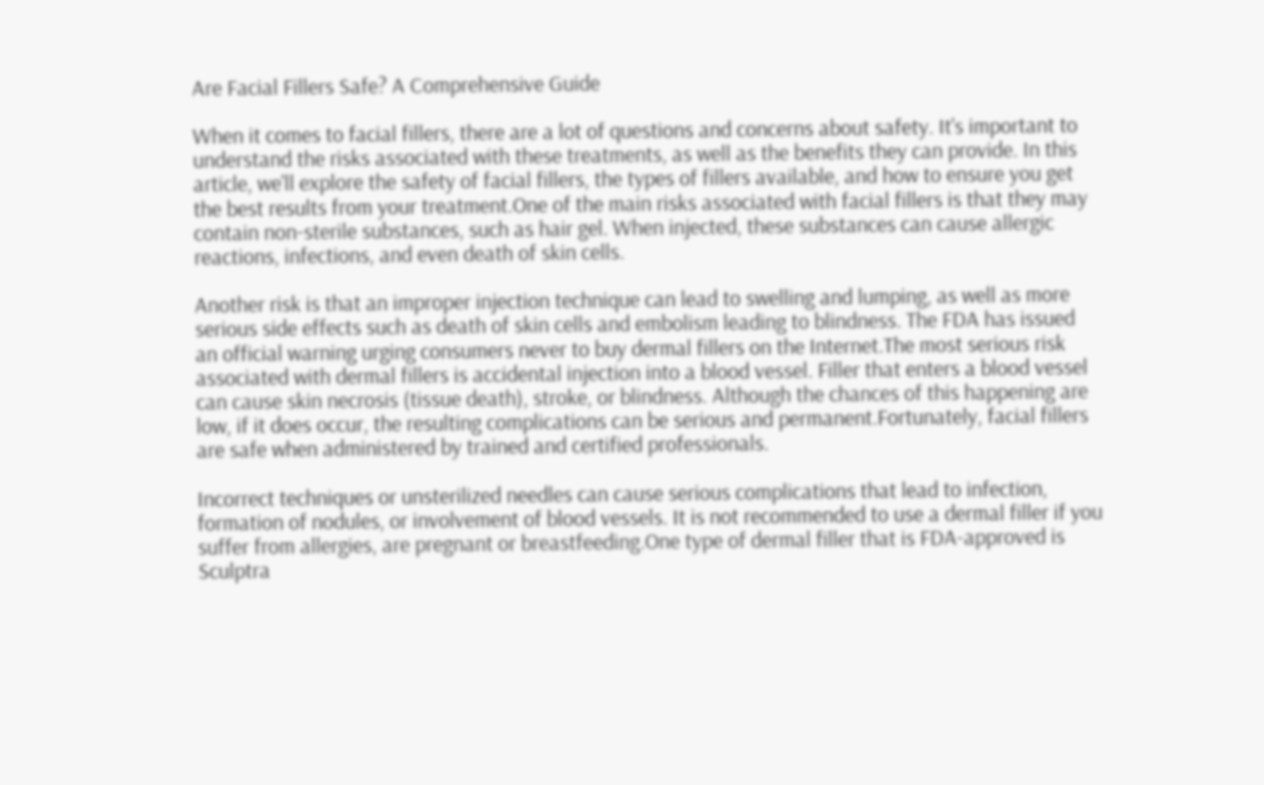Are Facial Fillers Safe? A Comprehensive Guide

When it comes to facial fillers, there are a lot of questions and concerns about safety. It's important to understand the risks associated with these treatments, as well as the benefits they can provide. In this article, we'll explore the safety of facial fillers, the types of fillers available, and how to ensure you get the best results from your treatment.One of the main risks associated with facial fillers is that they may contain non-sterile substances, such as hair gel. When injected, these substances can cause allergic reactions, infections, and even death of skin cells.

Another risk is that an improper injection technique can lead to swelling and lumping, as well as more serious side effects such as death of skin cells and embolism leading to blindness. The FDA has issued an official warning urging consumers never to buy dermal fillers on the Internet.The most serious risk associated with dermal fillers is accidental injection into a blood vessel. Filler that enters a blood vessel can cause skin necrosis (tissue death), stroke, or blindness. Although the chances of this happening are low, if it does occur, the resulting complications can be serious and permanent.Fortunately, facial fillers are safe when administered by trained and certified professionals.

Incorrect techniques or unsterilized needles can cause serious complications that lead to infection, formation of nodules, or involvement of blood vessels. It is not recommended to use a dermal filler if you suffer from allergies, are pregnant or breastfeeding.One type of dermal filler that is FDA-approved is Sculptra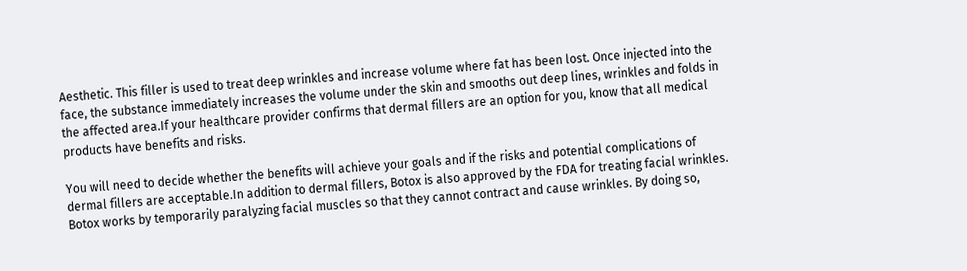Aesthetic. This filler is used to treat deep wrinkles and increase volume where fat has been lost. Once injected into the face, the substance immediately increases the volume under the skin and smooths out deep lines, wrinkles and folds in the affected area.If your healthcare provider confirms that dermal fillers are an option for you, know that all medical products have benefits and risks.

You will need to decide whether the benefits will achieve your goals and if the risks and potential complications of dermal fillers are acceptable.In addition to dermal fillers, Botox is also approved by the FDA for treating facial wrinkles. Botox works by temporarily paralyzing facial muscles so that they cannot contract and cause wrinkles. By doing so,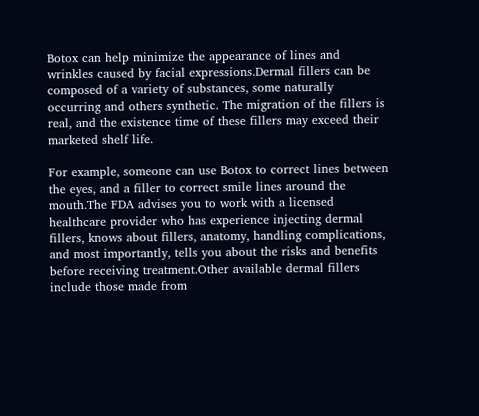Botox can help minimize the appearance of lines and wrinkles caused by facial expressions.Dermal fillers can be composed of a variety of substances, some naturally occurring and others synthetic. The migration of the fillers is real, and the existence time of these fillers may exceed their marketed shelf life.

For example, someone can use Botox to correct lines between the eyes, and a filler to correct smile lines around the mouth.The FDA advises you to work with a licensed healthcare provider who has experience injecting dermal fillers, knows about fillers, anatomy, handling complications, and most importantly, tells you about the risks and benefits before receiving treatment.Other available dermal fillers include those made from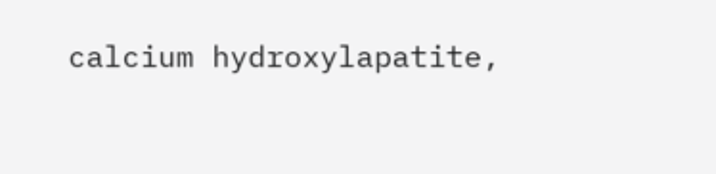calcium hydroxylapatite,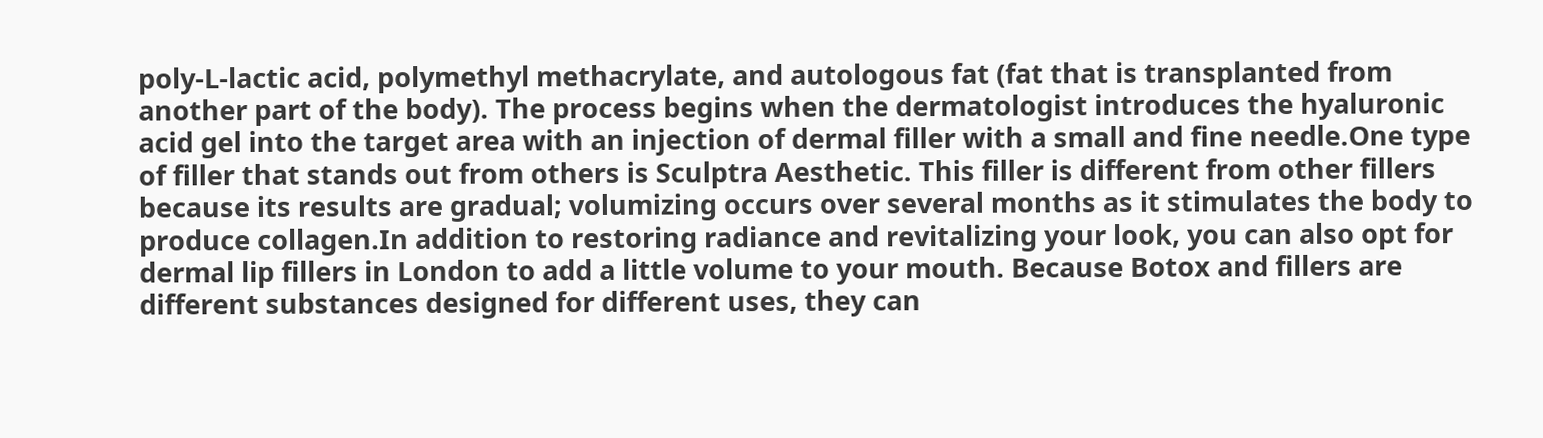poly-L-lactic acid, polymethyl methacrylate, and autologous fat (fat that is transplanted from another part of the body). The process begins when the dermatologist introduces the hyaluronic acid gel into the target area with an injection of dermal filler with a small and fine needle.One type of filler that stands out from others is Sculptra Aesthetic. This filler is different from other fillers because its results are gradual; volumizing occurs over several months as it stimulates the body to produce collagen.In addition to restoring radiance and revitalizing your look, you can also opt for dermal lip fillers in London to add a little volume to your mouth. Because Botox and fillers are different substances designed for different uses, they can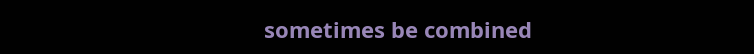sometimes be combined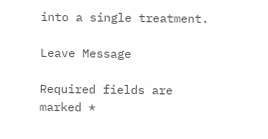into a single treatment.

Leave Message

Required fields are marked *